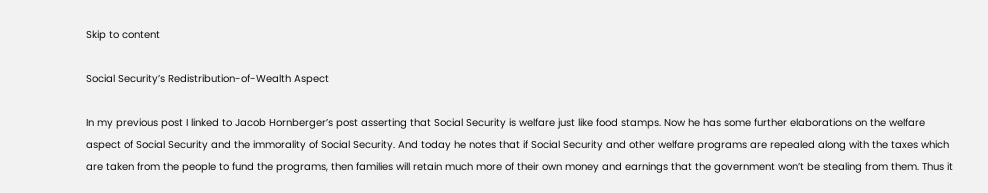Skip to content

Social Security’s Redistribution-of-Wealth Aspect

In my previous post I linked to Jacob Hornberger’s post asserting that Social Security is welfare just like food stamps. Now he has some further elaborations on the welfare aspect of Social Security and the immorality of Social Security. And today he notes that if Social Security and other welfare programs are repealed along with the taxes which are taken from the people to fund the programs, then families will retain much more of their own money and earnings that the government won’t be stealing from them. Thus it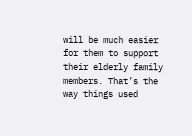will be much easier for them to support their elderly family members. That’s the way things used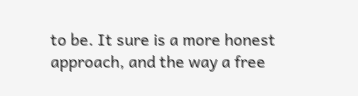to be. It sure is a more honest approach, and the way a free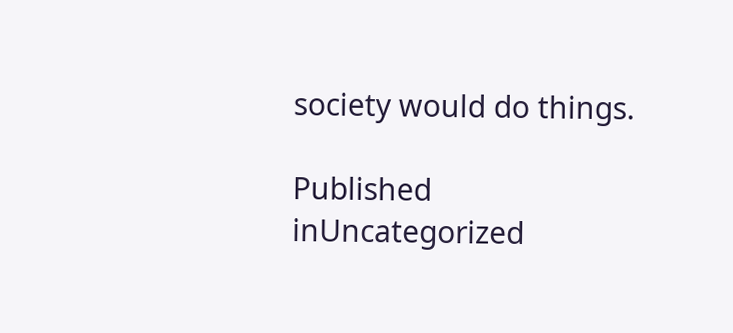society would do things.

Published inUncategorized